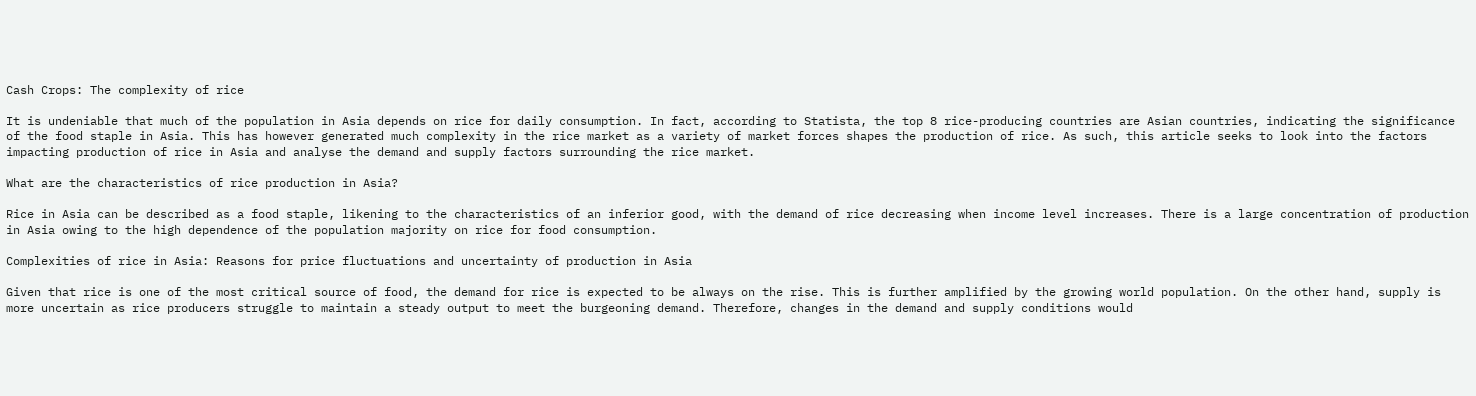Cash Crops: The complexity of rice

It is undeniable that much of the population in Asia depends on rice for daily consumption. In fact, according to Statista, the top 8 rice-producing countries are Asian countries, indicating the significance of the food staple in Asia. This has however generated much complexity in the rice market as a variety of market forces shapes the production of rice. As such, this article seeks to look into the factors impacting production of rice in Asia and analyse the demand and supply factors surrounding the rice market.

What are the characteristics of rice production in Asia?

Rice in Asia can be described as a food staple, likening to the characteristics of an inferior good, with the demand of rice decreasing when income level increases. There is a large concentration of production in Asia owing to the high dependence of the population majority on rice for food consumption.

Complexities of rice in Asia: Reasons for price fluctuations and uncertainty of production in Asia

Given that rice is one of the most critical source of food, the demand for rice is expected to be always on the rise. This is further amplified by the growing world population. On the other hand, supply is more uncertain as rice producers struggle to maintain a steady output to meet the burgeoning demand. Therefore, changes in the demand and supply conditions would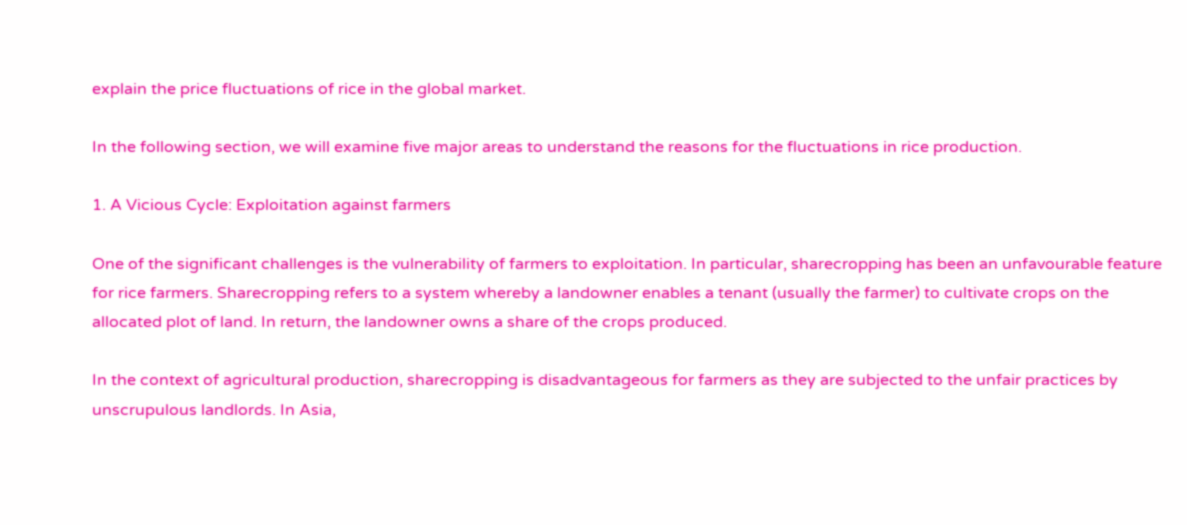explain the price fluctuations of rice in the global market.

In the following section, we will examine five major areas to understand the reasons for the fluctuations in rice production.

1. A Vicious Cycle: Exploitation against farmers

One of the significant challenges is the vulnerability of farmers to exploitation. In particular, sharecropping has been an unfavourable feature for rice farmers. Sharecropping refers to a system whereby a landowner enables a tenant (usually the farmer) to cultivate crops on the allocated plot of land. In return, the landowner owns a share of the crops produced.

In the context of agricultural production, sharecropping is disadvantageous for farmers as they are subjected to the unfair practices by unscrupulous landlords. In Asia,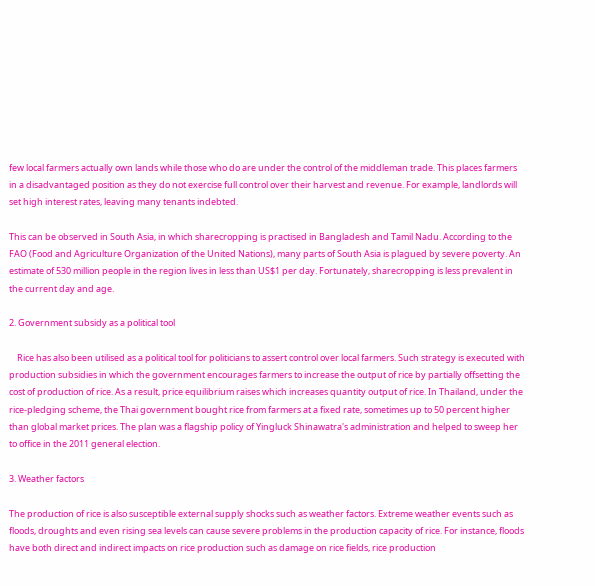few local farmers actually own lands while those who do are under the control of the middleman trade. This places farmers in a disadvantaged position as they do not exercise full control over their harvest and revenue. For example, landlords will set high interest rates, leaving many tenants indebted.

This can be observed in South Asia, in which sharecropping is practised in Bangladesh and Tamil Nadu. According to the FAO (Food and Agriculture Organization of the United Nations), many parts of South Asia is plagued by severe poverty. An estimate of 530 million people in the region lives in less than US$1 per day. Fortunately, sharecropping is less prevalent in the current day and age.

2. Government subsidy as a political tool

    Rice has also been utilised as a political tool for politicians to assert control over local farmers. Such strategy is executed with production subsidies in which the government encourages farmers to increase the output of rice by partially offsetting the cost of production of rice. As a result, price equilibrium raises which increases quantity output of rice. In Thailand, under the rice-pledging scheme, the Thai government bought rice from farmers at a fixed rate, sometimes up to 50 percent higher than global market prices. The plan was a flagship policy of Yingluck Shinawatra's administration and helped to sweep her to office in the 2011 general election.

3. Weather factors

The production of rice is also susceptible external supply shocks such as weather factors. Extreme weather events such as floods, droughts and even rising sea levels can cause severe problems in the production capacity of rice. For instance, floods have both direct and indirect impacts on rice production such as damage on rice fields, rice production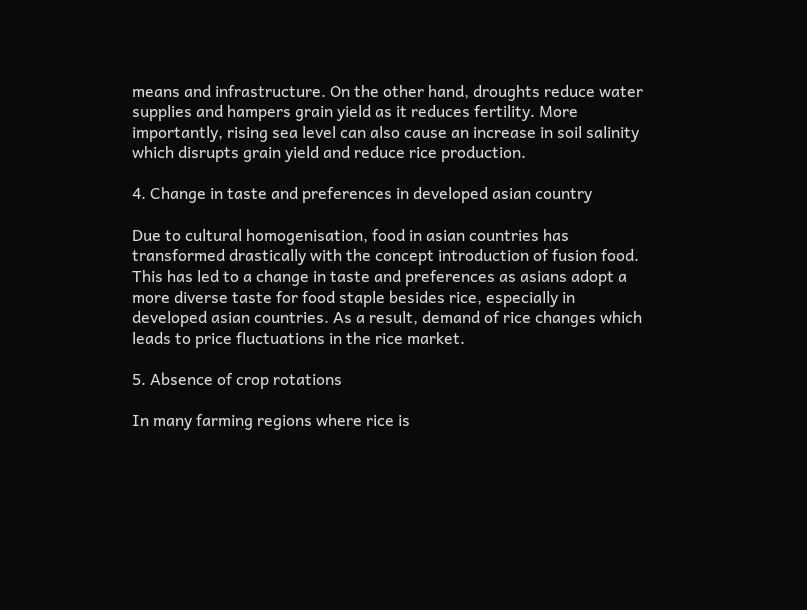means and infrastructure. On the other hand, droughts reduce water supplies and hampers grain yield as it reduces fertility. More importantly, rising sea level can also cause an increase in soil salinity which disrupts grain yield and reduce rice production.

4. Change in taste and preferences in developed asian country

Due to cultural homogenisation, food in asian countries has transformed drastically with the concept introduction of fusion food. This has led to a change in taste and preferences as asians adopt a more diverse taste for food staple besides rice, especially in developed asian countries. As a result, demand of rice changes which leads to price fluctuations in the rice market.

5. Absence of crop rotations

In many farming regions where rice is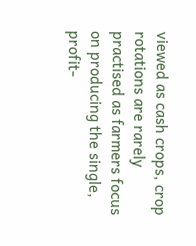viewed as cash crops, crop rotations are rarely practised as farmers focus on producing the single, profit-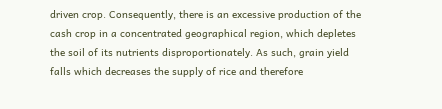driven crop. Consequently, there is an excessive production of the cash crop in a concentrated geographical region, which depletes the soil of its nutrients disproportionately. As such, grain yield falls which decreases the supply of rice and therefore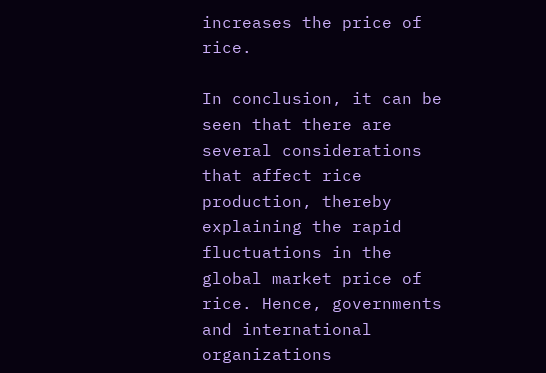increases the price of rice.

In conclusion, it can be seen that there are several considerations that affect rice production, thereby explaining the rapid fluctuations in the global market price of rice. Hence, governments and international organizations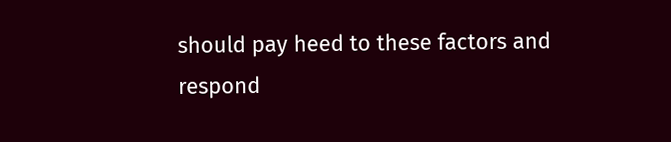should pay heed to these factors and respond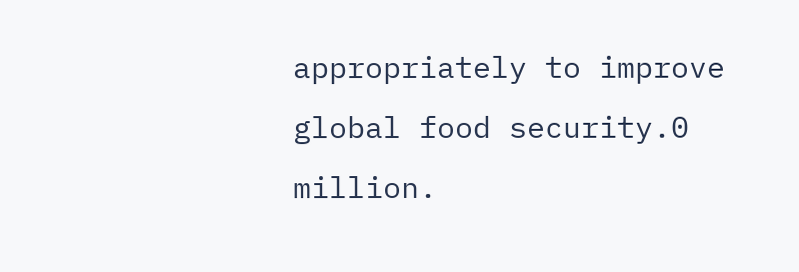appropriately to improve global food security.0 million.